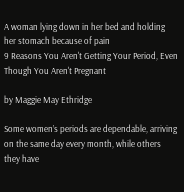A woman lying down in her bed and holding her stomach because of pain
9 Reasons You Aren't Getting Your Period, Even Though You Aren't Pregnant

by Maggie May Ethridge

Some women’s periods are dependable, arriving on the same day every month, while others they have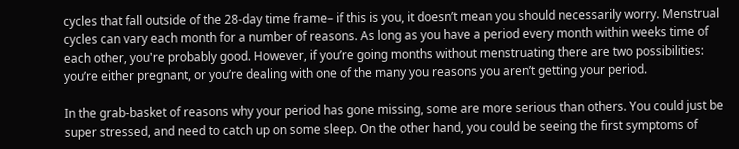cycles that fall outside of the 28-day time frame– if this is you, it doesn’t mean you should necessarily worry. Menstrual cycles can vary each month for a number of reasons. As long as you have a period every month within weeks time of each other, you're probably good. However, if you’re going months without menstruating there are two possibilities: you’re either pregnant, or you’re dealing with one of the many you reasons you aren’t getting your period.

In the grab-basket of reasons why your period has gone missing, some are more serious than others. You could just be super stressed, and need to catch up on some sleep. On the other hand, you could be seeing the first symptoms of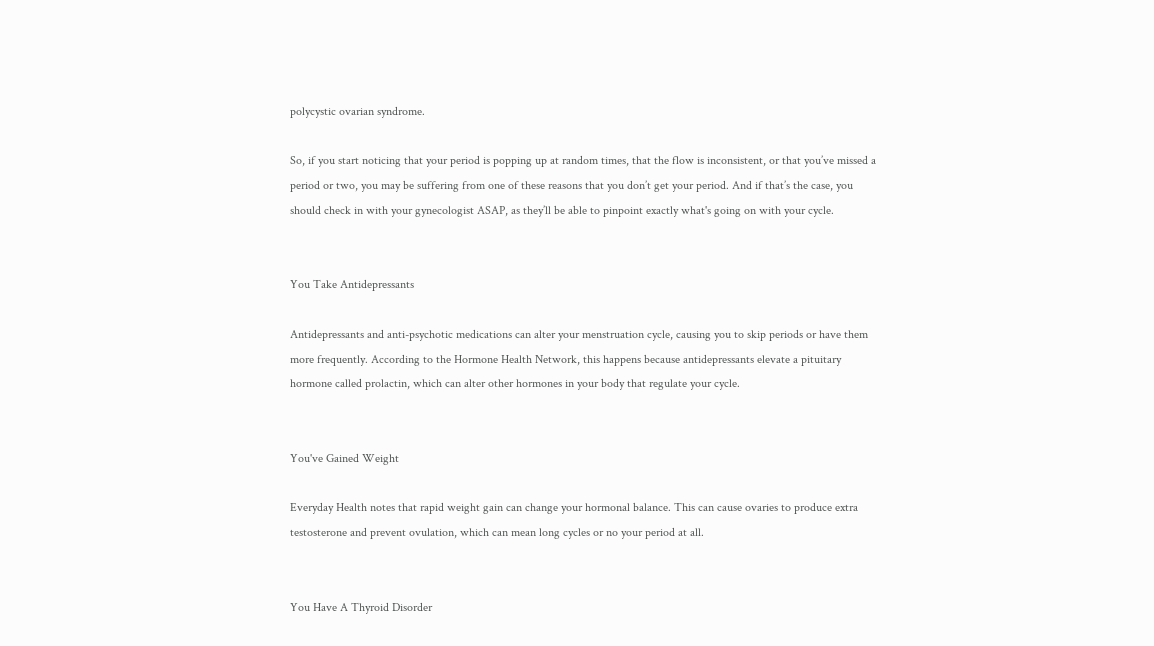polycystic ovarian syndrome.

So, if you start noticing that your period is popping up at random times, that the flow is inconsistent, or that you’ve missed a period or two, you may be suffering from one of these reasons that you don’t get your period. And if that’s the case, you should check in with your gynecologist ASAP, as they’ll be able to pinpoint exactly what's going on with your cycle.


You Take Antidepressants

Antidepressants and anti-psychotic medications can alter your menstruation cycle, causing you to skip periods or have them more frequently. According to the Hormone Health Network, this happens because antidepressants elevate a pituitary hormone called prolactin, which can alter other hormones in your body that regulate your cycle.


You've Gained Weight

Everyday Health notes that rapid weight gain can change your hormonal balance. This can cause ovaries to produce extra testosterone and prevent ovulation, which can mean long cycles or no your period at all.


You Have A Thyroid Disorder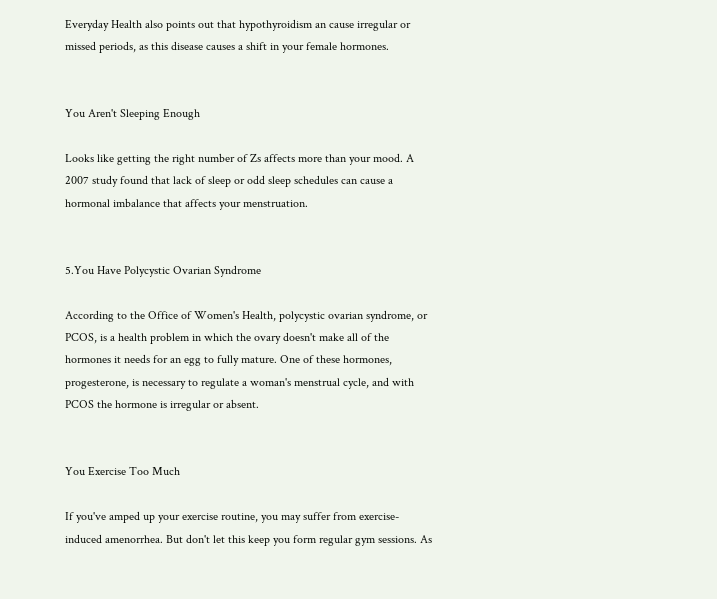Everyday Health also points out that hypothyroidism an cause irregular or missed periods, as this disease causes a shift in your female hormones.


You Aren't Sleeping Enough

Looks like getting the right number of Zs affects more than your mood. A 2007 study found that lack of sleep or odd sleep schedules can cause a hormonal imbalance that affects your menstruation.


5.You Have Polycystic Ovarian Syndrome

According to the Office of Women's Health, polycystic ovarian syndrome, or PCOS, is a health problem in which the ovary doesn't make all of the hormones it needs for an egg to fully mature. One of these hormones, progesterone, is necessary to regulate a woman's menstrual cycle, and with PCOS the hormone is irregular or absent.


You Exercise Too Much

If you've amped up your exercise routine, you may suffer from exercise-induced amenorrhea. But don't let this keep you form regular gym sessions. As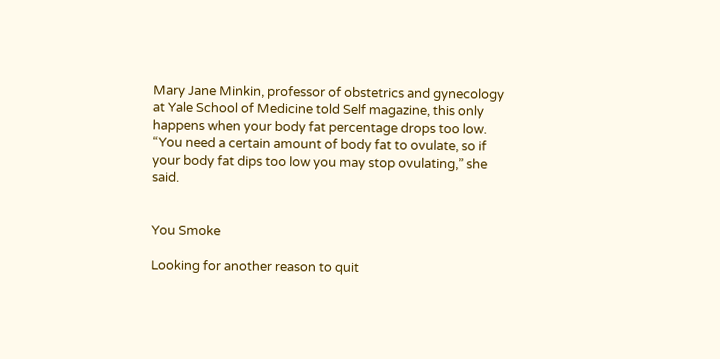Mary Jane Minkin, professor of obstetrics and gynecology at Yale School of Medicine told Self magazine, this only happens when your body fat percentage drops too low. “You need a certain amount of body fat to ovulate, so if your body fat dips too low you may stop ovulating,” she said.


You Smoke

Looking for another reason to quit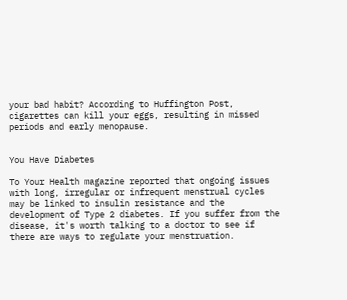your bad habit? According to Huffington Post, cigarettes can kill your eggs, resulting in missed periods and early menopause.


You Have Diabetes

To Your Health magazine reported that ongoing issues with long, irregular or infrequent menstrual cycles may be linked to insulin resistance and the development of Type 2 diabetes. If you suffer from the disease, it's worth talking to a doctor to see if there are ways to regulate your menstruation.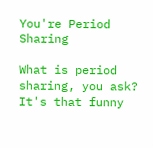You're Period Sharing

What is period sharing, you ask? It's that funny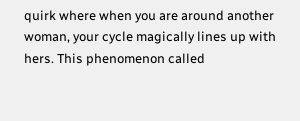quirk where when you are around another woman, your cycle magically lines up with hers. This phenomenon called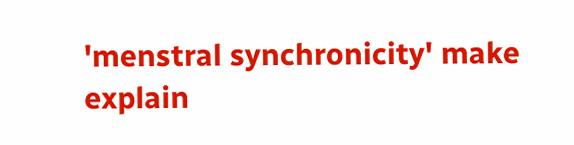'menstral synchronicity' make explain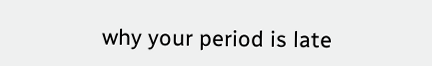why your period is late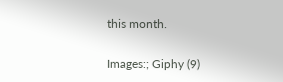this month.

Images:; Giphy (9)